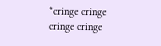*cringe cringe cringe cringe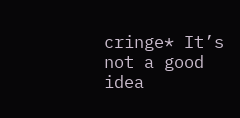cringe* It’s not a good idea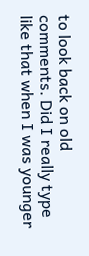to look back on old comments. Did I really type like that when I was younger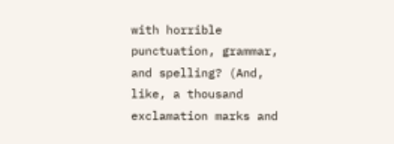with horrible punctuation, grammar, and spelling? (And, like, a thousand exclamation marks and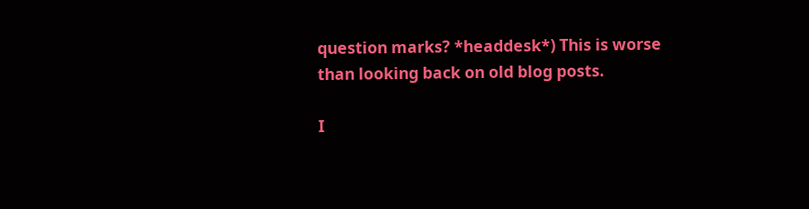question marks? *headdesk*) This is worse than looking back on old blog posts.

I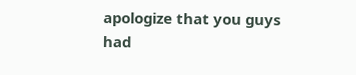apologize that you guys had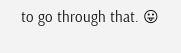to go through that. 😛